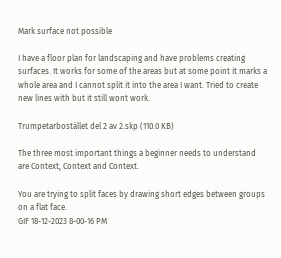Mark surface not possible

I have a floor plan for landscaping and have problems creating surfaces. It works for some of the areas but at some point it marks a whole area and I cannot split it into the area I want. Tried to create new lines with but it still wont work.

Trumpetarbostället del 2 av 2.skp (110.0 KB)

The three most important things a beginner needs to understand are Context, Context and Context.

You are trying to split faces by drawing short edges between groups on a flat face.
GIF 18-12-2023 8-00-16 PM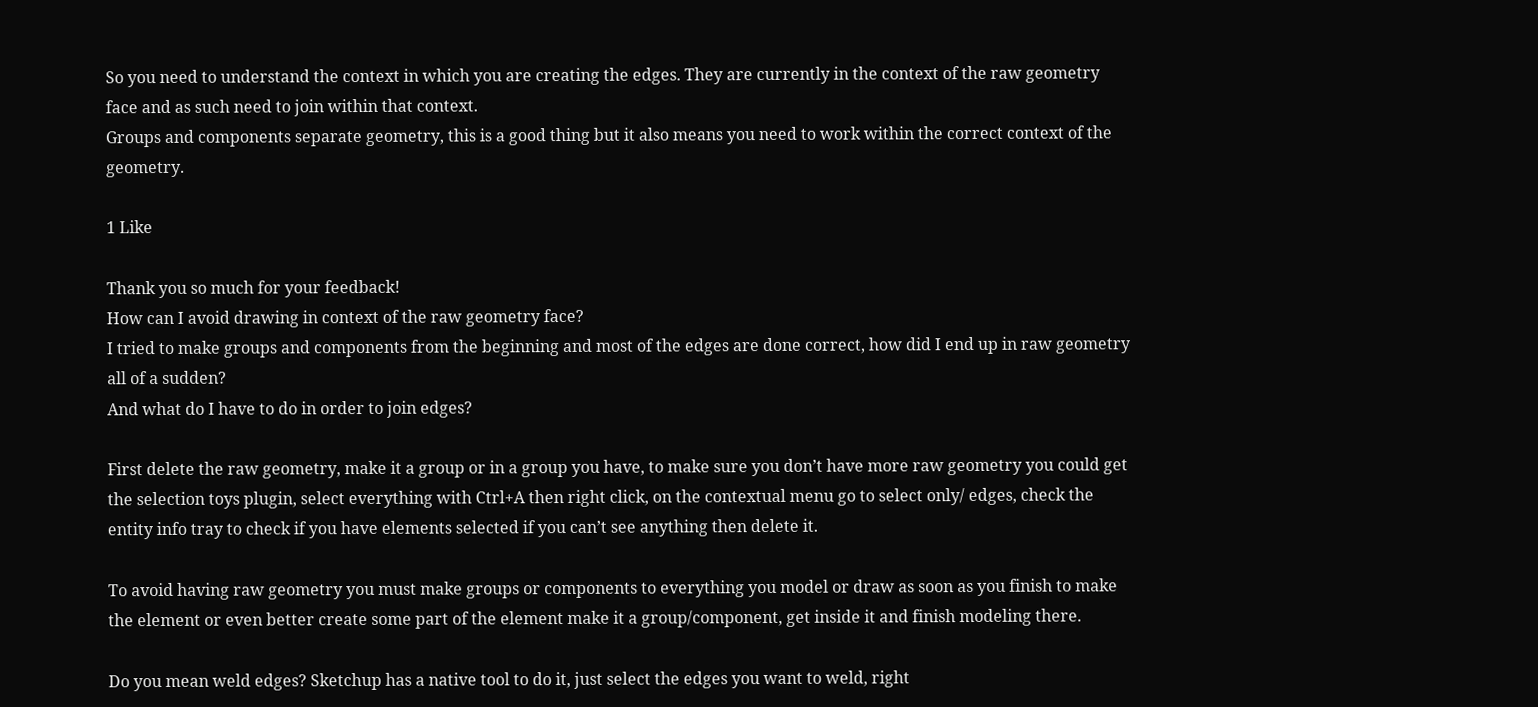So you need to understand the context in which you are creating the edges. They are currently in the context of the raw geometry face and as such need to join within that context.
Groups and components separate geometry, this is a good thing but it also means you need to work within the correct context of the geometry.

1 Like

Thank you so much for your feedback!
How can I avoid drawing in context of the raw geometry face?
I tried to make groups and components from the beginning and most of the edges are done correct, how did I end up in raw geometry all of a sudden?
And what do I have to do in order to join edges?

First delete the raw geometry, make it a group or in a group you have, to make sure you don’t have more raw geometry you could get the selection toys plugin, select everything with Ctrl+A then right click, on the contextual menu go to select only/ edges, check the entity info tray to check if you have elements selected if you can’t see anything then delete it.

To avoid having raw geometry you must make groups or components to everything you model or draw as soon as you finish to make the element or even better create some part of the element make it a group/component, get inside it and finish modeling there.

Do you mean weld edges? Sketchup has a native tool to do it, just select the edges you want to weld, right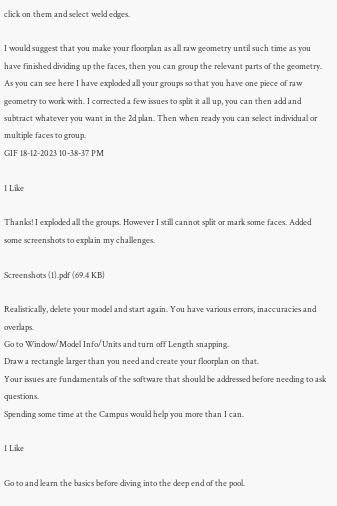click on them and select weld edges.

I would suggest that you make your floorplan as all raw geometry until such time as you have finished dividing up the faces, then you can group the relevant parts of the geometry.
As you can see here I have exploded all your groups so that you have one piece of raw geometry to work with. I corrected a few issues to split it all up, you can then add and subtract whatever you want in the 2d plan. Then when ready you can select individual or multiple faces to group.
GIF 18-12-2023 10-38-37 PM

1 Like

Thanks! I exploded all the groups. However I still cannot split or mark some faces. Added some screenshots to explain my challenges.

Screenshots (1).pdf (69.4 KB)

Realistically, delete your model and start again. You have various errors, inaccuracies and overlaps.
Go to Window/Model Info/Units and turn off Length snapping.
Draw a rectangle larger than you need and create your floorplan on that.
Your issues are fundamentals of the software that should be addressed before needing to ask questions.
Spending some time at the Campus would help you more than I can.

1 Like

Go to and learn the basics before diving into the deep end of the pool.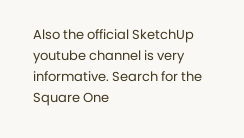Also the official SketchUp youtube channel is very informative. Search for the Square One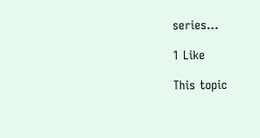series…

1 Like

This topic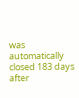was automatically closed 183 days after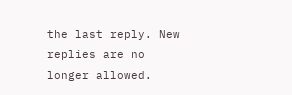the last reply. New replies are no longer allowed.